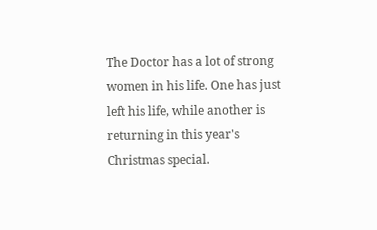The Doctor has a lot of strong women in his life. One has just left his life, while another is returning in this year's Christmas special.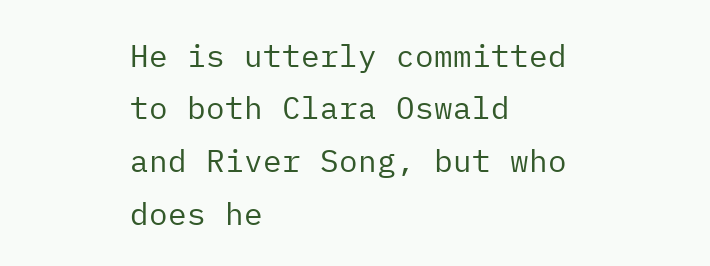He is utterly committed to both Clara Oswald and River Song, but who does he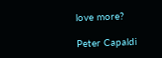love more?

Peter Capaldi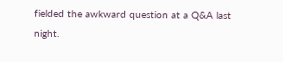fielded the awkward question at a Q&A last night.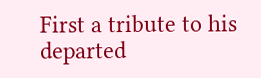First a tribute to his departed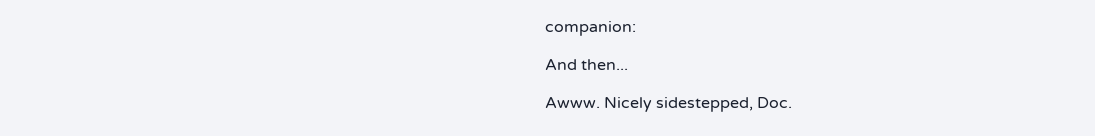companion:

And then...

Awww. Nicely sidestepped, Doc.